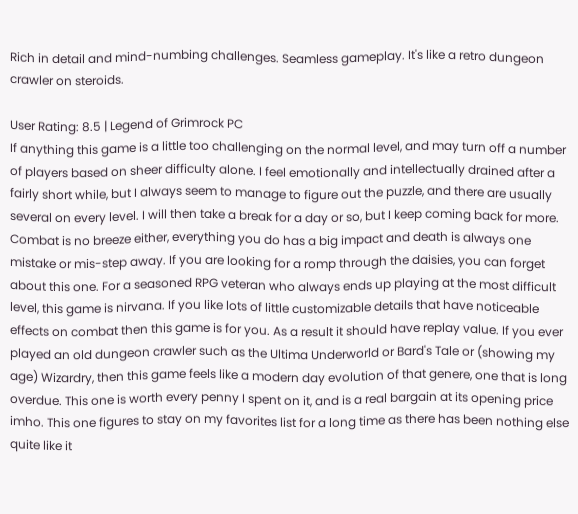Rich in detail and mind-numbing challenges. Seamless gameplay. It's like a retro dungeon crawler on steroids.

User Rating: 8.5 | Legend of Grimrock PC
If anything this game is a little too challenging on the normal level, and may turn off a number of players based on sheer difficulty alone. I feel emotionally and intellectually drained after a fairly short while, but I always seem to manage to figure out the puzzle, and there are usually several on every level. I will then take a break for a day or so, but I keep coming back for more. Combat is no breeze either, everything you do has a big impact and death is always one mistake or mis-step away. If you are looking for a romp through the daisies, you can forget about this one. For a seasoned RPG veteran who always ends up playing at the most difficult level, this game is nirvana. If you like lots of little customizable details that have noticeable effects on combat then this game is for you. As a result it should have replay value. If you ever played an old dungeon crawler such as the Ultima Underworld or Bard's Tale or (showing my age) Wizardry, then this game feels like a modern day evolution of that genere, one that is long overdue. This one is worth every penny I spent on it, and is a real bargain at its opening price imho. This one figures to stay on my favorites list for a long time as there has been nothing else quite like it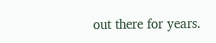out there for years.